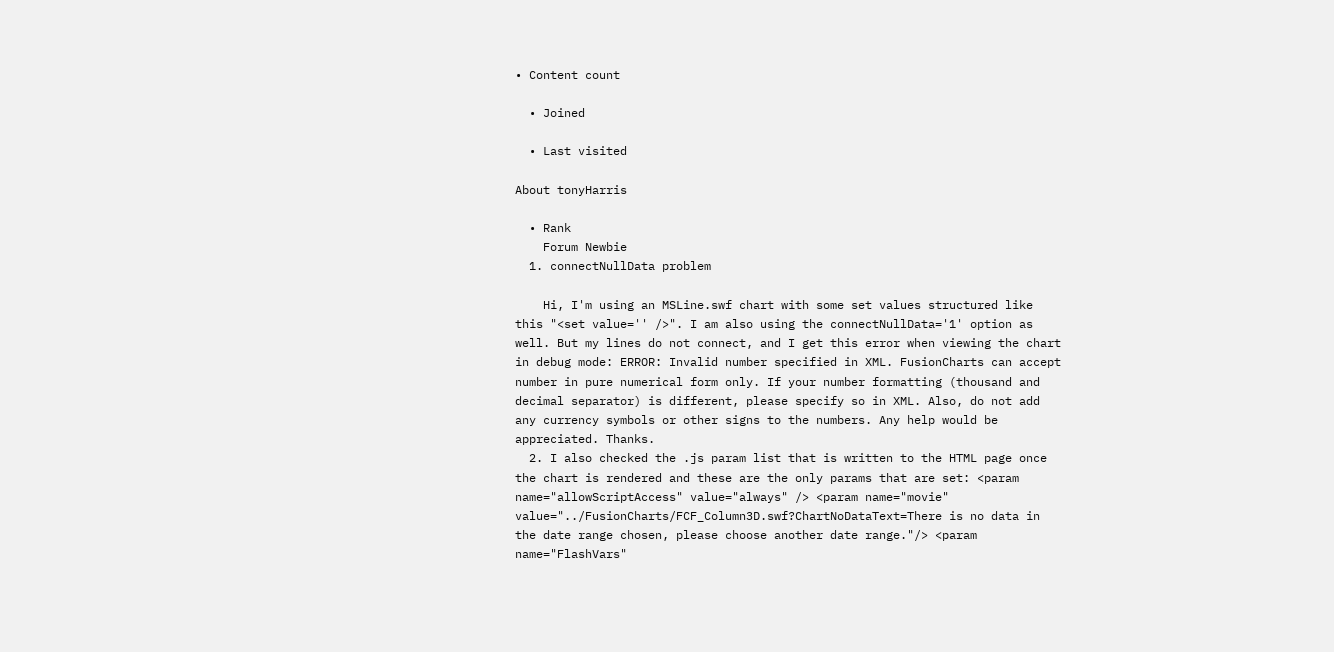• Content count

  • Joined

  • Last visited

About tonyHarris

  • Rank
    Forum Newbie
  1. connectNullData problem

    Hi, I'm using an MSLine.swf chart with some set values structured like this "<set value='' />". I am also using the connectNullData='1' option as well. But my lines do not connect, and I get this error when viewing the chart in debug mode: ERROR: Invalid number specified in XML. FusionCharts can accept number in pure numerical form only. If your number formatting (thousand and decimal separator) is different, please specify so in XML. Also, do not add any currency symbols or other signs to the numbers. Any help would be appreciated. Thanks.
  2. I also checked the .js param list that is written to the HTML page once the chart is rendered and these are the only params that are set: <param name="allowScriptAccess" value="always" /> <param name="movie" value="../FusionCharts/FCF_Column3D.swf?ChartNoDataText=There is no data in the date range chosen, please choose another date range."/> <param name="FlashVars"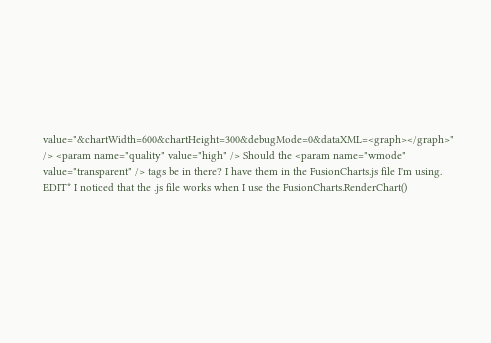value="&chartWidth=600&chartHeight=300&debugMode=0&dataXML=<graph></graph>" /> <param name="quality" value="high" /> Should the <param name="wmode" value="transparent" /> tags be in there? I have them in the FusionCharts.js file I'm using. EDIT* I noticed that the .js file works when I use the FusionCharts.RenderChart()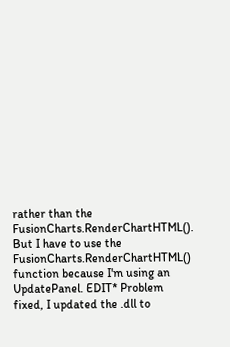rather than the FusionCharts.RenderChartHTML(). But I have to use the FusionCharts.RenderChartHTML() function because I'm using an UpdatePanel. EDIT* Problem fixed, I updated the .dll to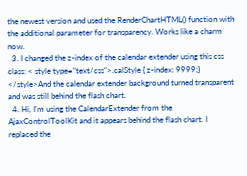the newest version and used the RenderChartHTML() function with the additional parameter for transparency. Works like a charm now.
  3. I changed the z-index of the calendar extender using this css class: < style type="text/css">.calStyle { z-index: 9999;} </style>And the calendar extender background turned transparent and was still behind the flash chart.
  4. Hi, I'm using the CalendarExtender from the AjaxControlToolKit and it appears behind the flash chart. I replaced the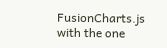FusionCharts.js with the one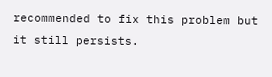recommended to fix this problem but it still persists.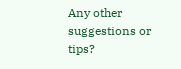Any other suggestions or tips?